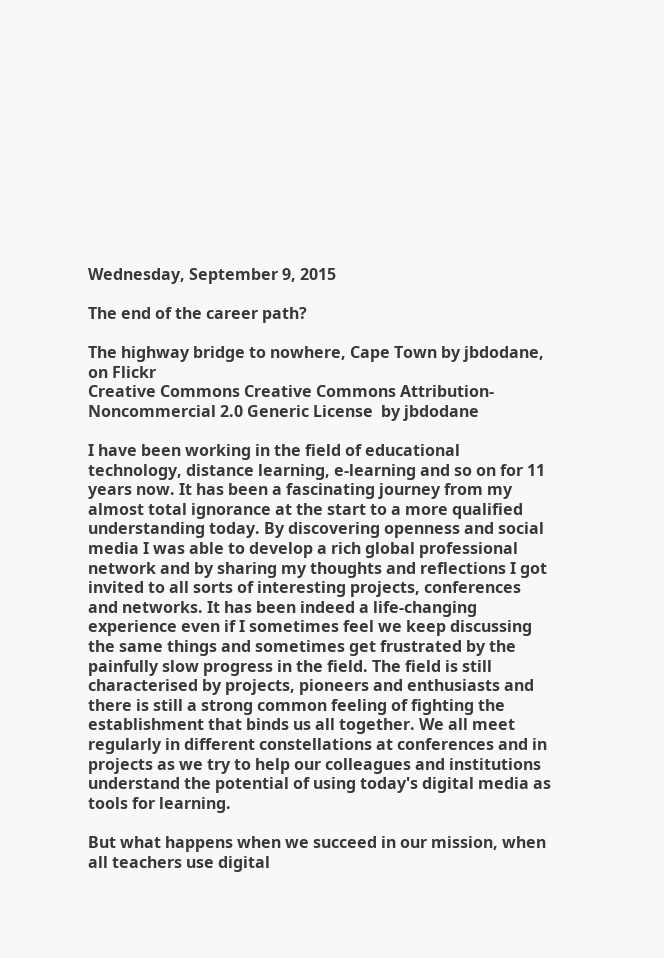Wednesday, September 9, 2015

The end of the career path?

The highway bridge to nowhere, Cape Town by jbdodane, on Flickr
Creative Commons Creative Commons Attribution-Noncommercial 2.0 Generic License  by jbdodane

I have been working in the field of educational technology, distance learning, e-learning and so on for 11 years now. It has been a fascinating journey from my almost total ignorance at the start to a more qualified understanding today. By discovering openness and social media I was able to develop a rich global professional network and by sharing my thoughts and reflections I got invited to all sorts of interesting projects, conferences and networks. It has been indeed a life-changing experience even if I sometimes feel we keep discussing the same things and sometimes get frustrated by the painfully slow progress in the field. The field is still characterised by projects, pioneers and enthusiasts and there is still a strong common feeling of fighting the establishment that binds us all together. We all meet regularly in different constellations at conferences and in projects as we try to help our colleagues and institutions understand the potential of using today's digital media as tools for learning.

But what happens when we succeed in our mission, when all teachers use digital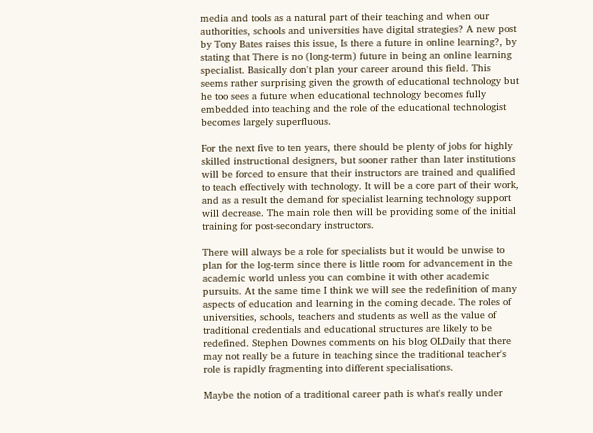media and tools as a natural part of their teaching and when our authorities, schools and universities have digital strategies? A new post by Tony Bates raises this issue, Is there a future in online learning?, by stating that There is no (long-term) future in being an online learning specialist. Basically don't plan your career around this field. This seems rather surprising given the growth of educational technology but he too sees a future when educational technology becomes fully embedded into teaching and the role of the educational technologist becomes largely superfluous.

For the next five to ten years, there should be plenty of jobs for highly skilled instructional designers, but sooner rather than later institutions will be forced to ensure that their instructors are trained and qualified to teach effectively with technology. It will be a core part of their work, and as a result the demand for specialist learning technology support will decrease. The main role then will be providing some of the initial training for post-secondary instructors.

There will always be a role for specialists but it would be unwise to plan for the log-term since there is little room for advancement in the academic world unless you can combine it with other academic pursuits. At the same time I think we will see the redefinition of many aspects of education and learning in the coming decade. The roles of universities, schools, teachers and students as well as the value of traditional credentials and educational structures are likely to be redefined. Stephen Downes comments on his blog OLDaily that there may not really be a future in teaching since the traditional teacher's role is rapidly fragmenting into different specialisations.

Maybe the notion of a traditional career path is what's really under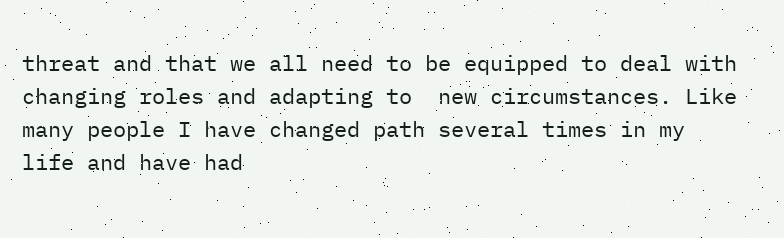threat and that we all need to be equipped to deal with changing roles and adapting to  new circumstances. Like many people I have changed path several times in my life and have had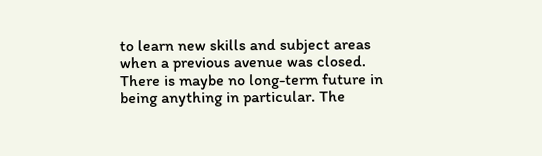to learn new skills and subject areas when a previous avenue was closed. There is maybe no long-term future in being anything in particular. The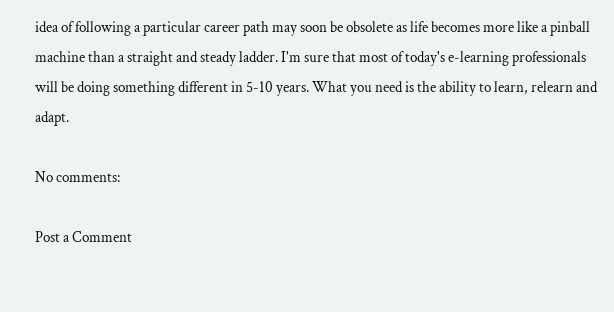idea of following a particular career path may soon be obsolete as life becomes more like a pinball machine than a straight and steady ladder. I'm sure that most of today's e-learning professionals will be doing something different in 5-10 years. What you need is the ability to learn, relearn and adapt.

No comments:

Post a Comment